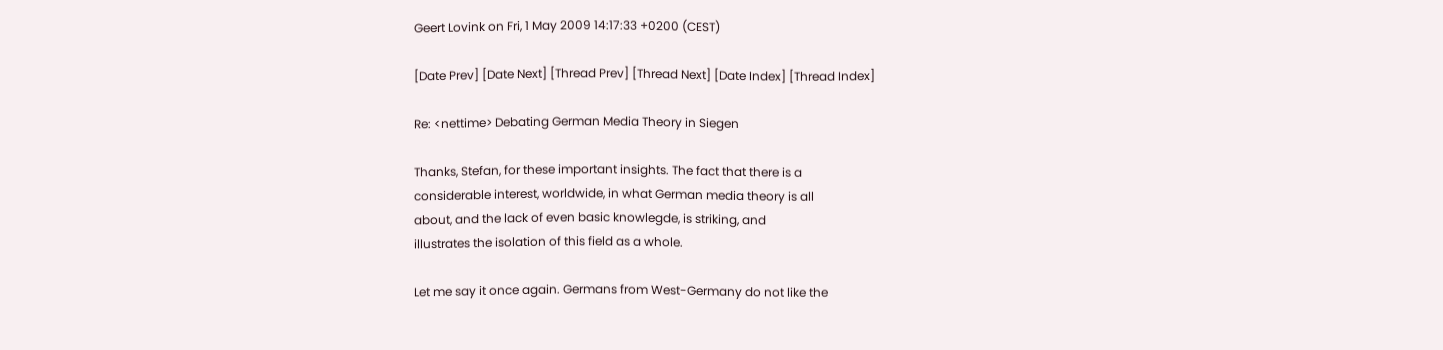Geert Lovink on Fri, 1 May 2009 14:17:33 +0200 (CEST)

[Date Prev] [Date Next] [Thread Prev] [Thread Next] [Date Index] [Thread Index]

Re: <nettime> Debating German Media Theory in Siegen

Thanks, Stefan, for these important insights. The fact that there is a
considerable interest, worldwide, in what German media theory is all
about, and the lack of even basic knowlegde, is striking, and
illustrates the isolation of this field as a whole.

Let me say it once again. Germans from West-Germany do not like the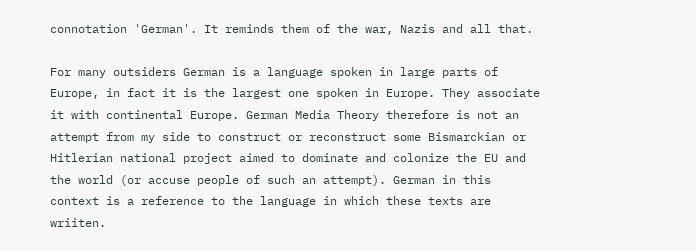connotation 'German'. It reminds them of the war, Nazis and all that.

For many outsiders German is a language spoken in large parts of
Europe, in fact it is the largest one spoken in Europe. They associate
it with continental Europe. German Media Theory therefore is not an
attempt from my side to construct or reconstruct some Bismarckian or
Hitlerian national project aimed to dominate and colonize the EU and
the world (or accuse people of such an attempt). German in this
context is a reference to the language in which these texts are wriiten.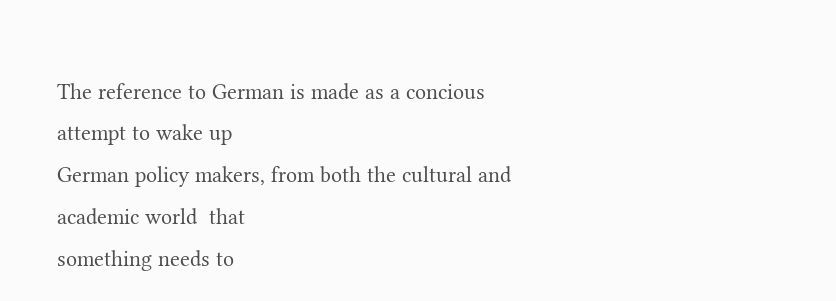The reference to German is made as a concious attempt to wake up
German policy makers, from both the cultural and academic world  that
something needs to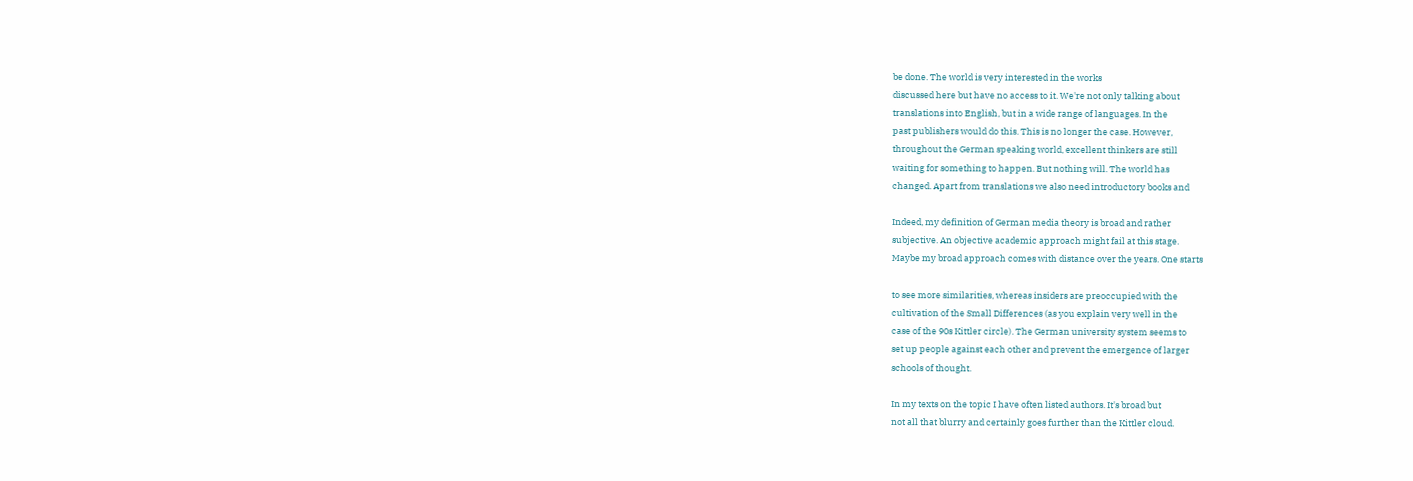be done. The world is very interested in the works
discussed here but have no access to it. We're not only talking about
translations into English, but in a wide range of languages. In the
past publishers would do this. This is no longer the case. However,
throughout the German speaking world, excellent thinkers are still
waiting for something to happen. But nothing will. The world has
changed. Apart from translations we also need introductory books and

Indeed, my definition of German media theory is broad and rather
subjective. An objective academic approach might fail at this stage.
Maybe my broad approach comes with distance over the years. One starts

to see more similarities, whereas insiders are preoccupied with the
cultivation of the Small Differences (as you explain very well in the
case of the 90s Kittler circle). The German university system seems to
set up people against each other and prevent the emergence of larger
schools of thought.

In my texts on the topic I have often listed authors. It's broad but
not all that blurry and certainly goes further than the Kittler cloud.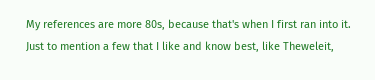My references are more 80s, because that's when I first ran into it.
Just to mention a few that I like and know best, like Theweleit,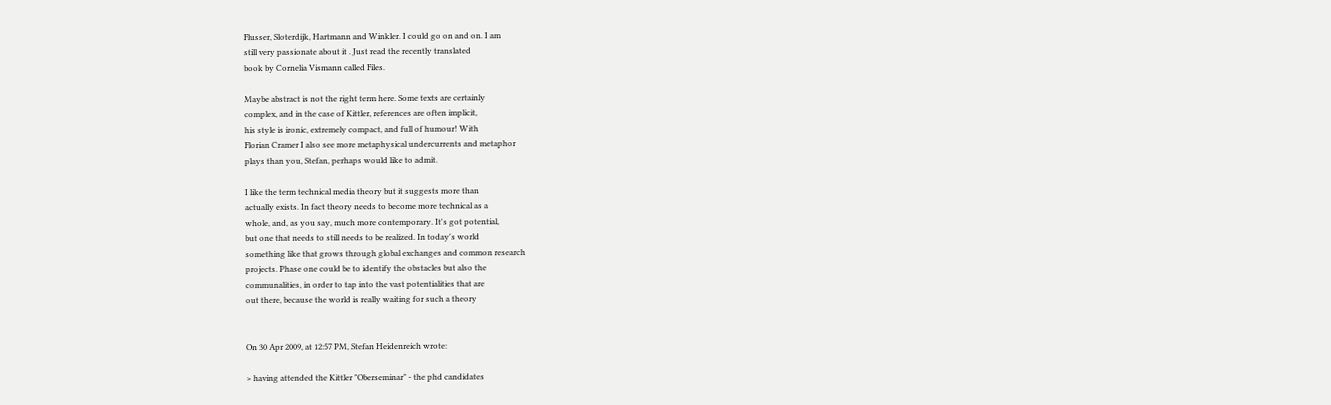Flusser, Sloterdijk, Hartmann and Winkler. I could go on and on. I am
still very passionate about it . Just read the recently translated
book by Cornelia Vismann called Files.

Maybe abstract is not the right term here. Some texts are certainly
complex, and in the case of Kittler, references are often implicit,
his style is ironic, extremely compact, and full of humour! With
Florian Cramer I also see more metaphysical undercurrents and metaphor
plays than you, Stefan, perhaps would like to admit.

I like the term technical media theory but it suggests more than
actually exists. In fact theory needs to become more technical as a
whole, and, as you say, much more contemporary. It's got potential,
but one that needs to still needs to be realized. In today's world
something like that grows through global exchanges and common research
projects. Phase one could be to identify the obstacles but also the
communalities, in order to tap into the vast potentialities that are
out there, because the world is really waiting for such a theory


On 30 Apr 2009, at 12:57 PM, Stefan Heidenreich wrote:

> having attended the Kittler "Oberseminar" - the phd candidates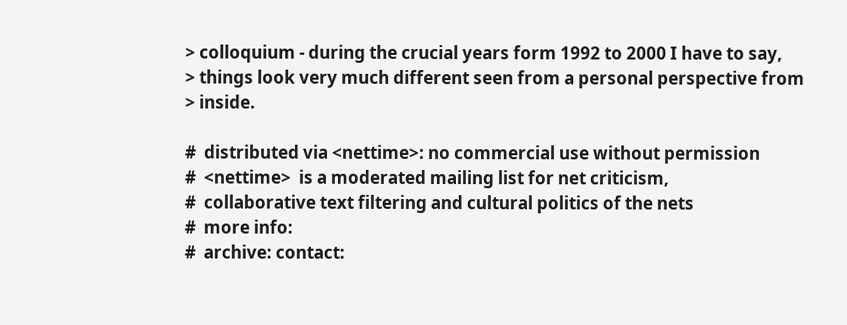> colloquium - during the crucial years form 1992 to 2000 I have to say,
> things look very much different seen from a personal perspective from
> inside.

#  distributed via <nettime>: no commercial use without permission
#  <nettime>  is a moderated mailing list for net criticism,
#  collaborative text filtering and cultural politics of the nets
#  more info:
#  archive: contact: